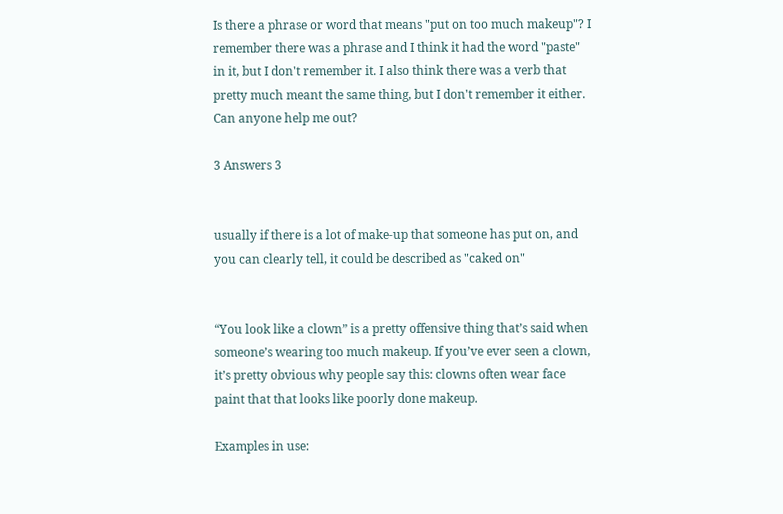Is there a phrase or word that means "put on too much makeup"? I remember there was a phrase and I think it had the word "paste" in it, but I don't remember it. I also think there was a verb that pretty much meant the same thing, but I don't remember it either. Can anyone help me out?

3 Answers 3


usually if there is a lot of make-up that someone has put on, and you can clearly tell, it could be described as "caked on"


“You look like a clown” is a pretty offensive thing that’s said when someone’s wearing too much makeup. If you’ve ever seen a clown, it’s pretty obvious why people say this: clowns often wear face paint that that looks like poorly done makeup.

Examples in use: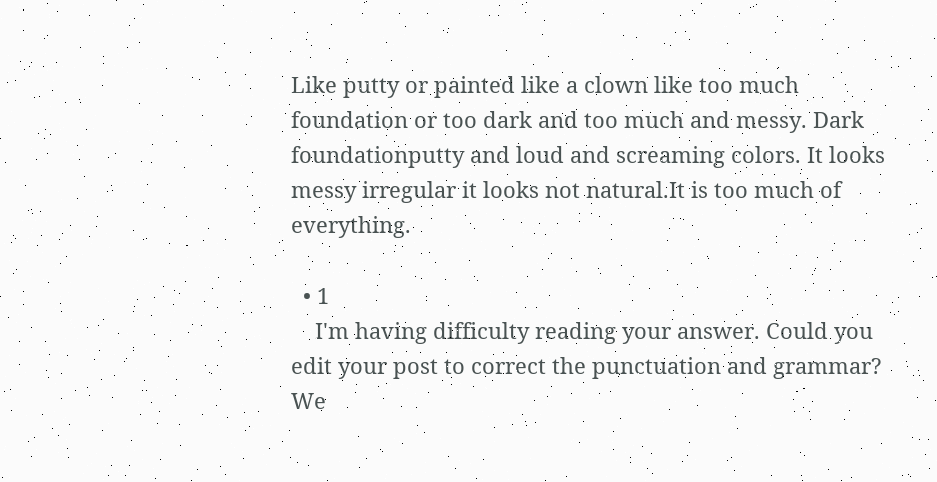Like putty or painted like a clown like too much foundation or too dark and too much and messy. Dark foundationputty and loud and screaming colors. It looks messy irregular it looks not natural.It is too much of everything.

  • 1
    I'm having difficulty reading your answer. Could you edit your post to correct the punctuation and grammar? We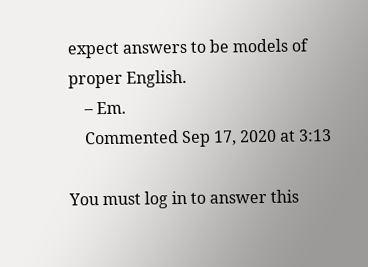expect answers to be models of proper English.
    – Em.
    Commented Sep 17, 2020 at 3:13

You must log in to answer this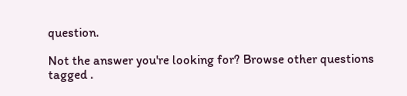question.

Not the answer you're looking for? Browse other questions tagged .